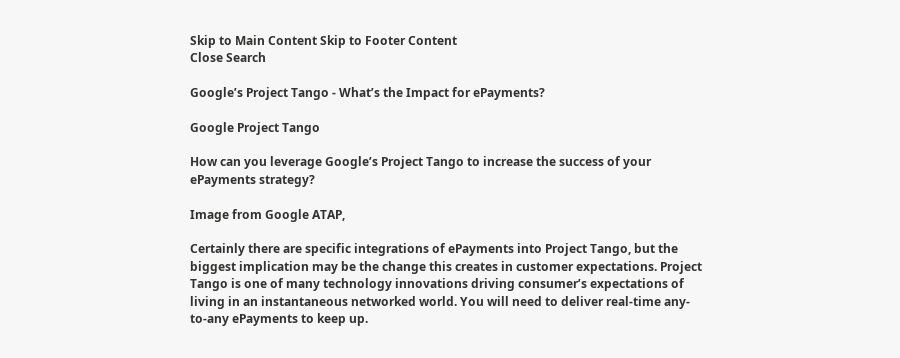Skip to Main Content Skip to Footer Content
Close Search

Google’s Project Tango - What’s the Impact for ePayments?

Google Project Tango

How can you leverage Google’s Project Tango to increase the success of your ePayments strategy?

Image from Google ATAP,

Certainly there are specific integrations of ePayments into Project Tango, but the biggest implication may be the change this creates in customer expectations. Project Tango is one of many technology innovations driving consumer’s expectations of living in an instantaneous networked world. You will need to deliver real-time any-to-any ePayments to keep up.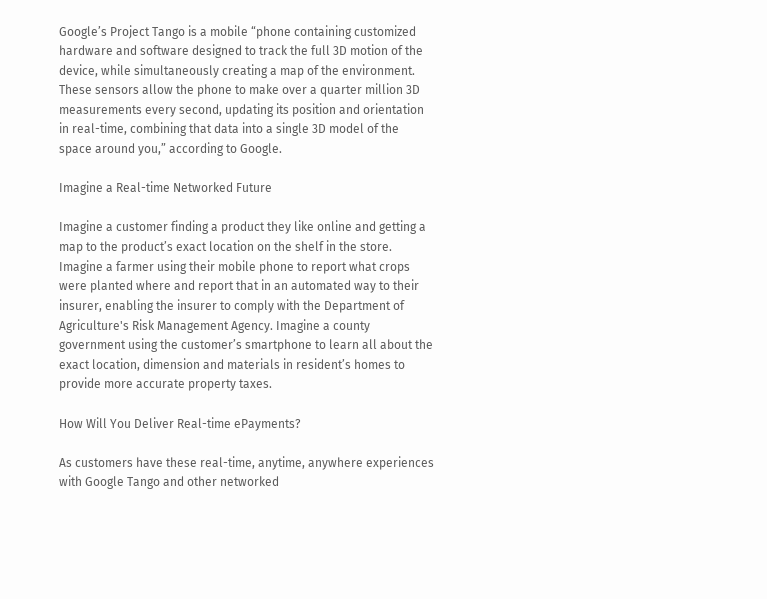Google’s Project Tango is a mobile “phone containing customized hardware and software designed to track the full 3D motion of the device, while simultaneously creating a map of the environment. These sensors allow the phone to make over a quarter million 3D measurements every second, updating its position and orientation in real-time, combining that data into a single 3D model of the space around you,” according to Google.

Imagine a Real-time Networked Future

Imagine a customer finding a product they like online and getting a map to the product’s exact location on the shelf in the store. Imagine a farmer using their mobile phone to report what crops were planted where and report that in an automated way to their insurer, enabling the insurer to comply with the Department of Agriculture's Risk Management Agency. Imagine a county government using the customer’s smartphone to learn all about the exact location, dimension and materials in resident’s homes to provide more accurate property taxes.

How Will You Deliver Real-time ePayments?

As customers have these real-time, anytime, anywhere experiences with Google Tango and other networked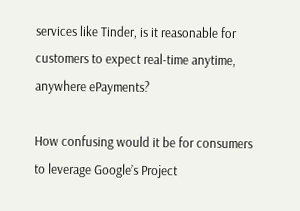services like Tinder, is it reasonable for customers to expect real-time anytime, anywhere ePayments?

How confusing would it be for consumers to leverage Google’s Project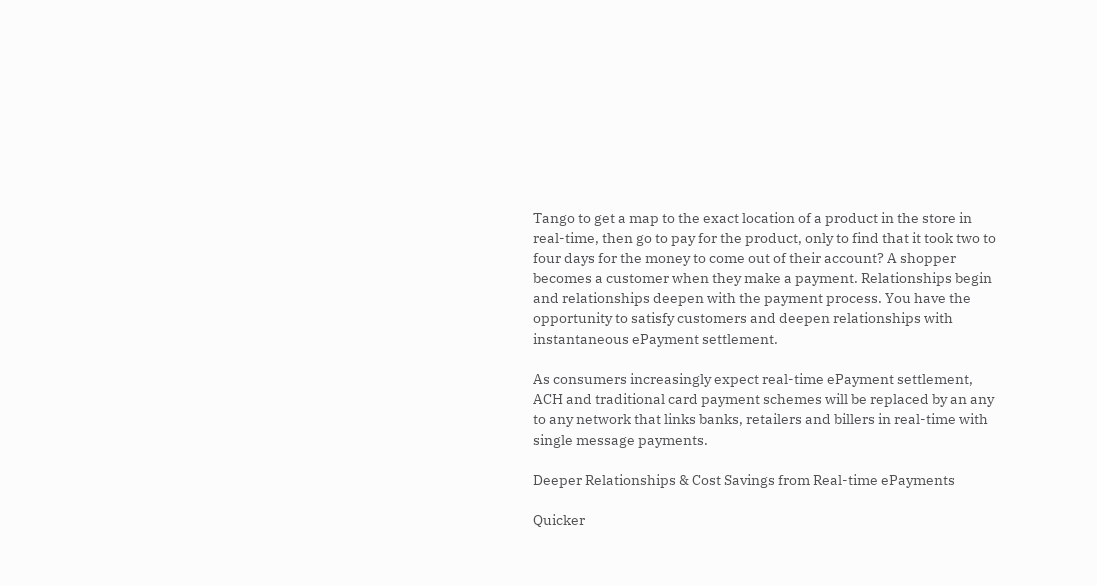Tango to get a map to the exact location of a product in the store in real-time, then go to pay for the product, only to find that it took two to four days for the money to come out of their account? A shopper becomes a customer when they make a payment. Relationships begin and relationships deepen with the payment process. You have the opportunity to satisfy customers and deepen relationships with instantaneous ePayment settlement.

As consumers increasingly expect real-time ePayment settlement, ACH and traditional card payment schemes will be replaced by an any to any network that links banks, retailers and billers in real-time with single message payments.

Deeper Relationships & Cost Savings from Real-time ePayments

Quicker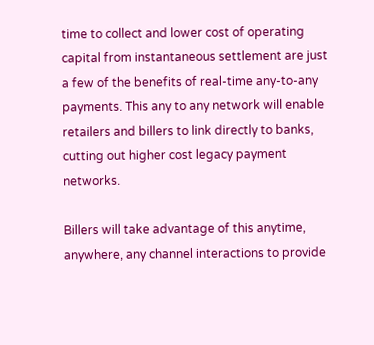time to collect and lower cost of operating capital from instantaneous settlement are just a few of the benefits of real-time any-to-any payments. This any to any network will enable retailers and billers to link directly to banks, cutting out higher cost legacy payment networks.

Billers will take advantage of this anytime, anywhere, any channel interactions to provide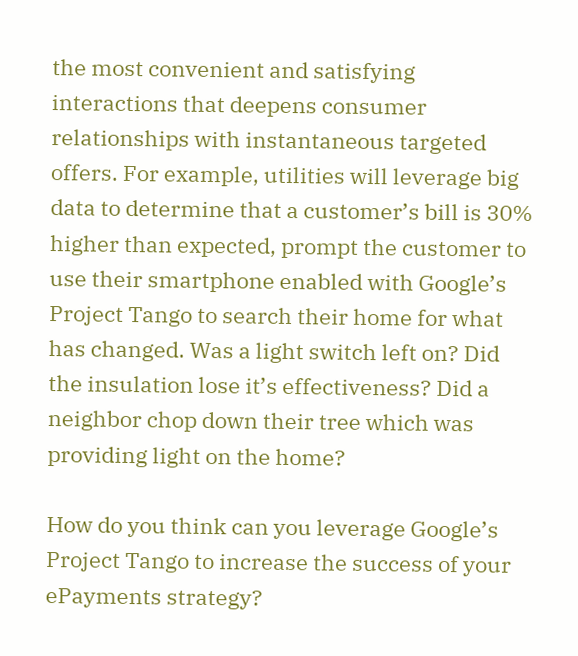the most convenient and satisfying interactions that deepens consumer relationships with instantaneous targeted offers. For example, utilities will leverage big data to determine that a customer’s bill is 30% higher than expected, prompt the customer to use their smartphone enabled with Google’s Project Tango to search their home for what has changed. Was a light switch left on? Did the insulation lose it’s effectiveness? Did a neighbor chop down their tree which was providing light on the home?

How do you think can you leverage Google’s Project Tango to increase the success of your ePayments strategy?